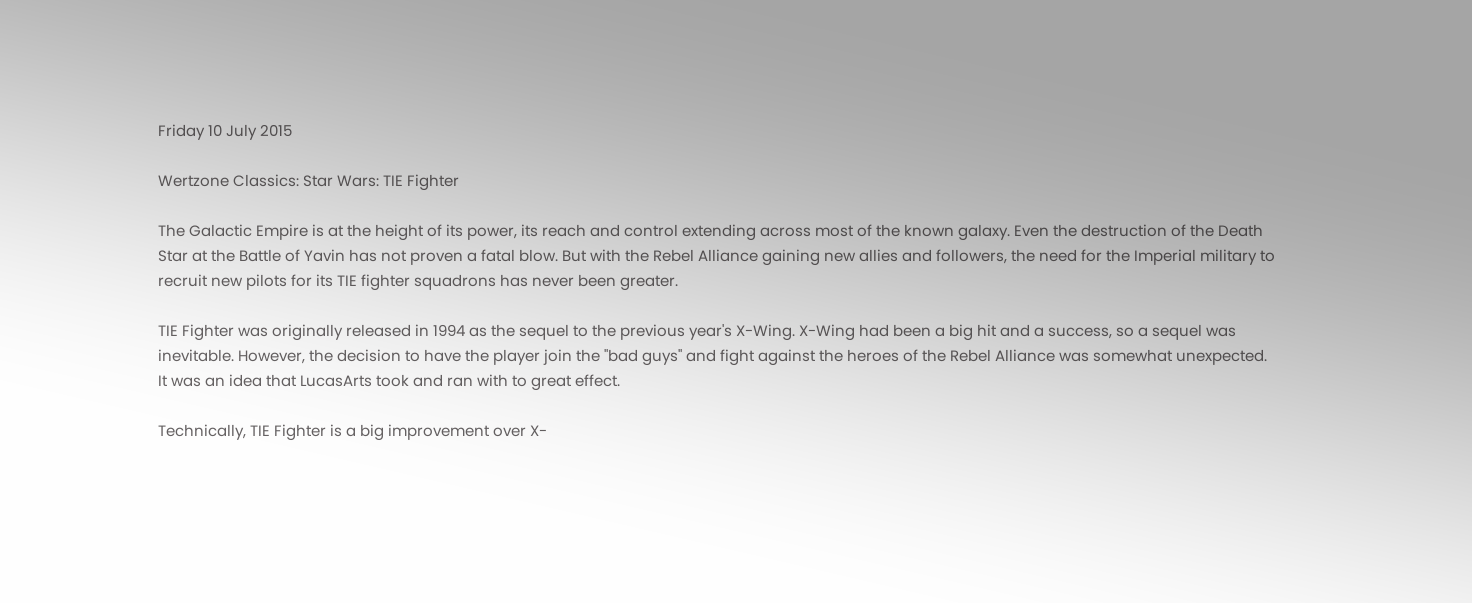Friday 10 July 2015

Wertzone Classics: Star Wars: TIE Fighter

The Galactic Empire is at the height of its power, its reach and control extending across most of the known galaxy. Even the destruction of the Death Star at the Battle of Yavin has not proven a fatal blow. But with the Rebel Alliance gaining new allies and followers, the need for the Imperial military to recruit new pilots for its TIE fighter squadrons has never been greater.

TIE Fighter was originally released in 1994 as the sequel to the previous year's X-Wing. X-Wing had been a big hit and a success, so a sequel was inevitable. However, the decision to have the player join the "bad guys" and fight against the heroes of the Rebel Alliance was somewhat unexpected. It was an idea that LucasArts took and ran with to great effect.

Technically, TIE Fighter is a big improvement over X-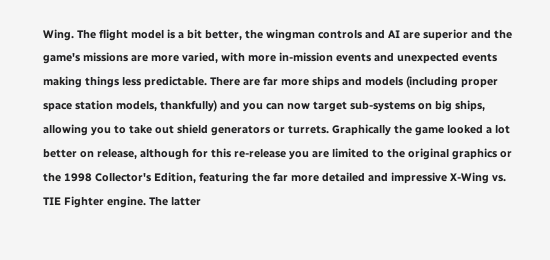Wing. The flight model is a bit better, the wingman controls and AI are superior and the game's missions are more varied, with more in-mission events and unexpected events making things less predictable. There are far more ships and models (including proper space station models, thankfully) and you can now target sub-systems on big ships, allowing you to take out shield generators or turrets. Graphically the game looked a lot better on release, although for this re-release you are limited to the original graphics or the 1998 Collector's Edition, featuring the far more detailed and impressive X-Wing vs. TIE Fighter engine. The latter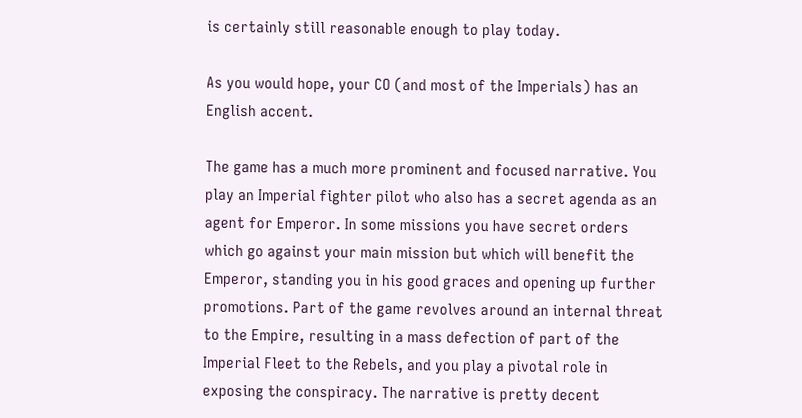is certainly still reasonable enough to play today.

As you would hope, your CO (and most of the Imperials) has an English accent.

The game has a much more prominent and focused narrative. You play an Imperial fighter pilot who also has a secret agenda as an agent for Emperor. In some missions you have secret orders which go against your main mission but which will benefit the Emperor, standing you in his good graces and opening up further promotions. Part of the game revolves around an internal threat to the Empire, resulting in a mass defection of part of the Imperial Fleet to the Rebels, and you play a pivotal role in exposing the conspiracy. The narrative is pretty decent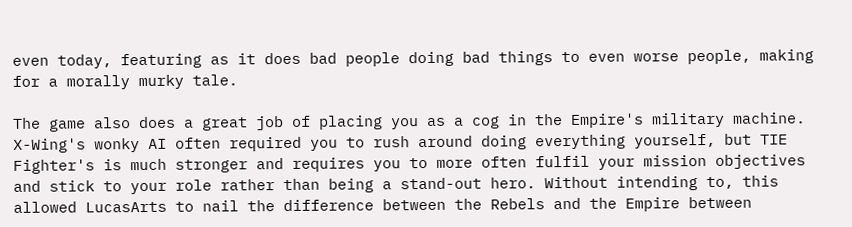even today, featuring as it does bad people doing bad things to even worse people, making for a morally murky tale.

The game also does a great job of placing you as a cog in the Empire's military machine. X-Wing's wonky AI often required you to rush around doing everything yourself, but TIE Fighter's is much stronger and requires you to more often fulfil your mission objectives and stick to your role rather than being a stand-out hero. Without intending to, this allowed LucasArts to nail the difference between the Rebels and the Empire between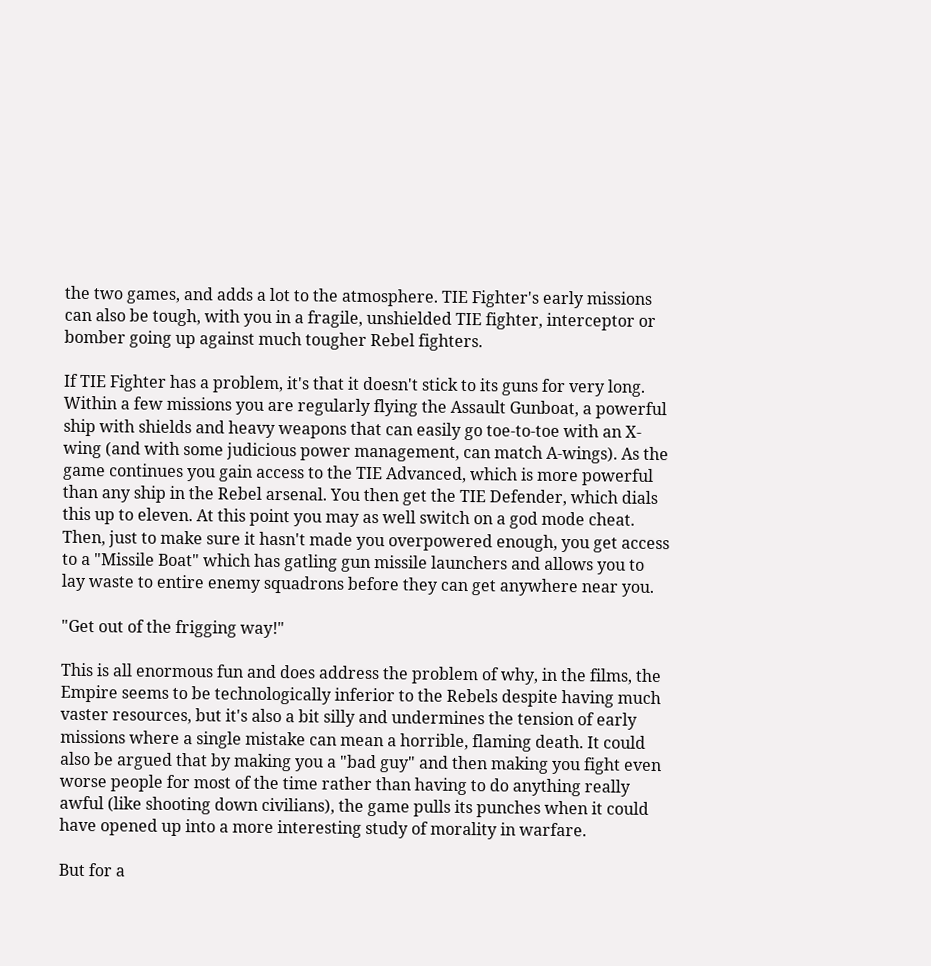the two games, and adds a lot to the atmosphere. TIE Fighter's early missions can also be tough, with you in a fragile, unshielded TIE fighter, interceptor or bomber going up against much tougher Rebel fighters.

If TIE Fighter has a problem, it's that it doesn't stick to its guns for very long. Within a few missions you are regularly flying the Assault Gunboat, a powerful ship with shields and heavy weapons that can easily go toe-to-toe with an X-wing (and with some judicious power management, can match A-wings). As the game continues you gain access to the TIE Advanced, which is more powerful than any ship in the Rebel arsenal. You then get the TIE Defender, which dials this up to eleven. At this point you may as well switch on a god mode cheat. Then, just to make sure it hasn't made you overpowered enough, you get access to a "Missile Boat" which has gatling gun missile launchers and allows you to lay waste to entire enemy squadrons before they can get anywhere near you.

"Get out of the frigging way!"

This is all enormous fun and does address the problem of why, in the films, the Empire seems to be technologically inferior to the Rebels despite having much vaster resources, but it's also a bit silly and undermines the tension of early missions where a single mistake can mean a horrible, flaming death. It could also be argued that by making you a "bad guy" and then making you fight even worse people for most of the time rather than having to do anything really awful (like shooting down civilians), the game pulls its punches when it could have opened up into a more interesting study of morality in warfare.

But for a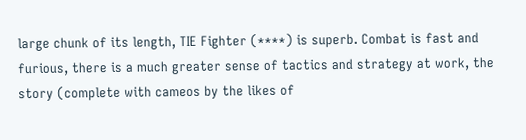large chunk of its length, TIE Fighter (****) is superb. Combat is fast and furious, there is a much greater sense of tactics and strategy at work, the story (complete with cameos by the likes of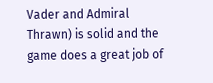Vader and Admiral Thrawn) is solid and the game does a great job of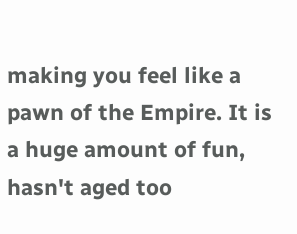making you feel like a pawn of the Empire. It is a huge amount of fun, hasn't aged too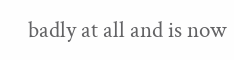badly at all and is now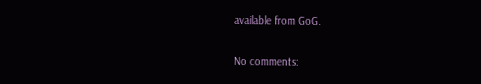available from GoG.

No comments: